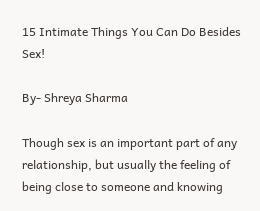15 Intimate Things You Can Do Besides Sex!

By- Shreya Sharma

Though sex is an important part of any relationship, but usually the feeling of being close to someone and knowing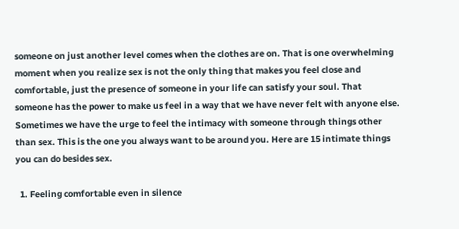someone on just another level comes when the clothes are on. That is one overwhelming moment when you realize sex is not the only thing that makes you feel close and comfortable, just the presence of someone in your life can satisfy your soul. That someone has the power to make us feel in a way that we have never felt with anyone else. Sometimes we have the urge to feel the intimacy with someone through things other than sex. This is the one you always want to be around you. Here are 15 intimate things you can do besides sex.

  1. Feeling comfortable even in silence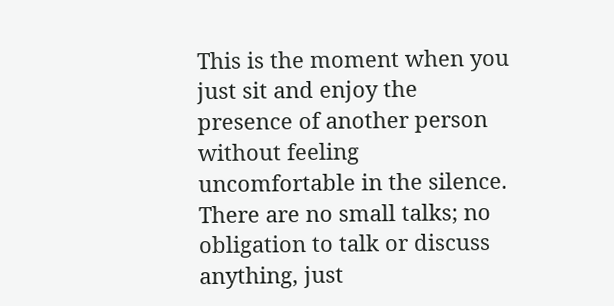This is the moment when you just sit and enjoy the presence of another person without feeling uncomfortable in the silence. There are no small talks; no obligation to talk or discuss anything, just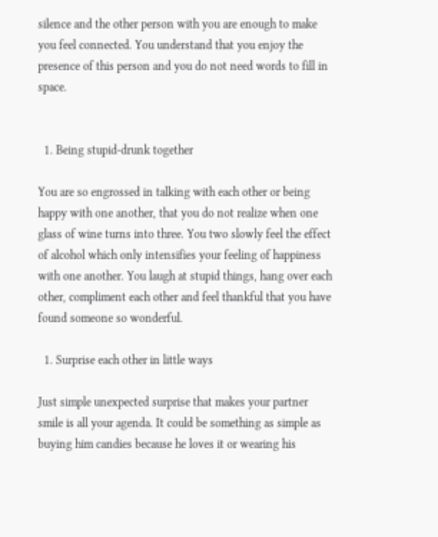silence and the other person with you are enough to make you feel connected. You understand that you enjoy the presence of this person and you do not need words to fill in space.


  1. Being stupid-drunk together

You are so engrossed in talking with each other or being happy with one another, that you do not realize when one glass of wine turns into three. You two slowly feel the effect of alcohol which only intensifies your feeling of happiness with one another. You laugh at stupid things, hang over each other, compliment each other and feel thankful that you have found someone so wonderful.

  1. Surprise each other in little ways

Just simple unexpected surprise that makes your partner smile is all your agenda. It could be something as simple as buying him candies because he loves it or wearing his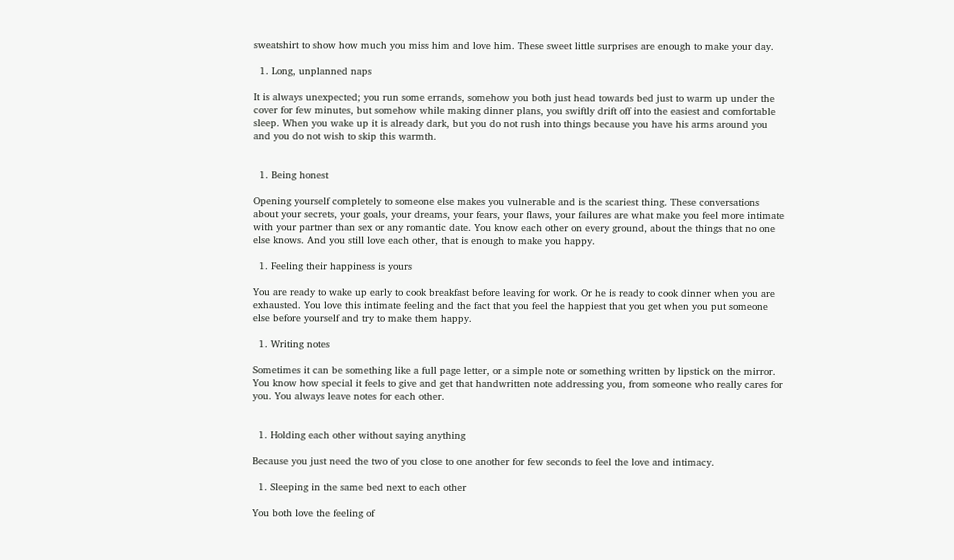sweatshirt to show how much you miss him and love him. These sweet little surprises are enough to make your day.

  1. Long, unplanned naps

It is always unexpected; you run some errands, somehow you both just head towards bed just to warm up under the cover for few minutes, but somehow while making dinner plans, you swiftly drift off into the easiest and comfortable sleep. When you wake up it is already dark, but you do not rush into things because you have his arms around you and you do not wish to skip this warmth.


  1. Being honest

Opening yourself completely to someone else makes you vulnerable and is the scariest thing. These conversations about your secrets, your goals, your dreams, your fears, your flaws, your failures are what make you feel more intimate with your partner than sex or any romantic date. You know each other on every ground, about the things that no one else knows. And you still love each other, that is enough to make you happy.

  1. Feeling their happiness is yours

You are ready to wake up early to cook breakfast before leaving for work. Or he is ready to cook dinner when you are exhausted. You love this intimate feeling and the fact that you feel the happiest that you get when you put someone else before yourself and try to make them happy.

  1. Writing notes

Sometimes it can be something like a full page letter, or a simple note or something written by lipstick on the mirror. You know how special it feels to give and get that handwritten note addressing you, from someone who really cares for you. You always leave notes for each other.


  1. Holding each other without saying anything

Because you just need the two of you close to one another for few seconds to feel the love and intimacy.

  1. Sleeping in the same bed next to each other

You both love the feeling of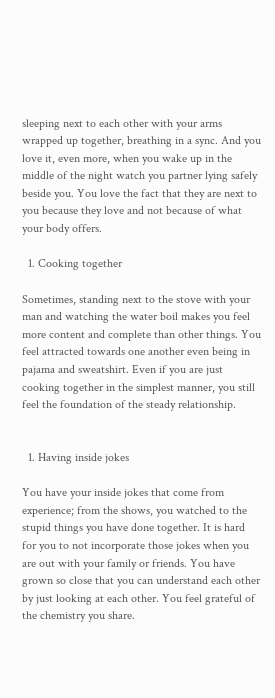sleeping next to each other with your arms wrapped up together, breathing in a sync. And you love it, even more, when you wake up in the middle of the night watch you partner lying safely beside you. You love the fact that they are next to you because they love and not because of what your body offers.

  1. Cooking together

Sometimes, standing next to the stove with your man and watching the water boil makes you feel more content and complete than other things. You feel attracted towards one another even being in pajama and sweatshirt. Even if you are just cooking together in the simplest manner, you still feel the foundation of the steady relationship.


  1. Having inside jokes

You have your inside jokes that come from experience; from the shows, you watched to the stupid things you have done together. It is hard for you to not incorporate those jokes when you are out with your family or friends. You have grown so close that you can understand each other by just looking at each other. You feel grateful of the chemistry you share.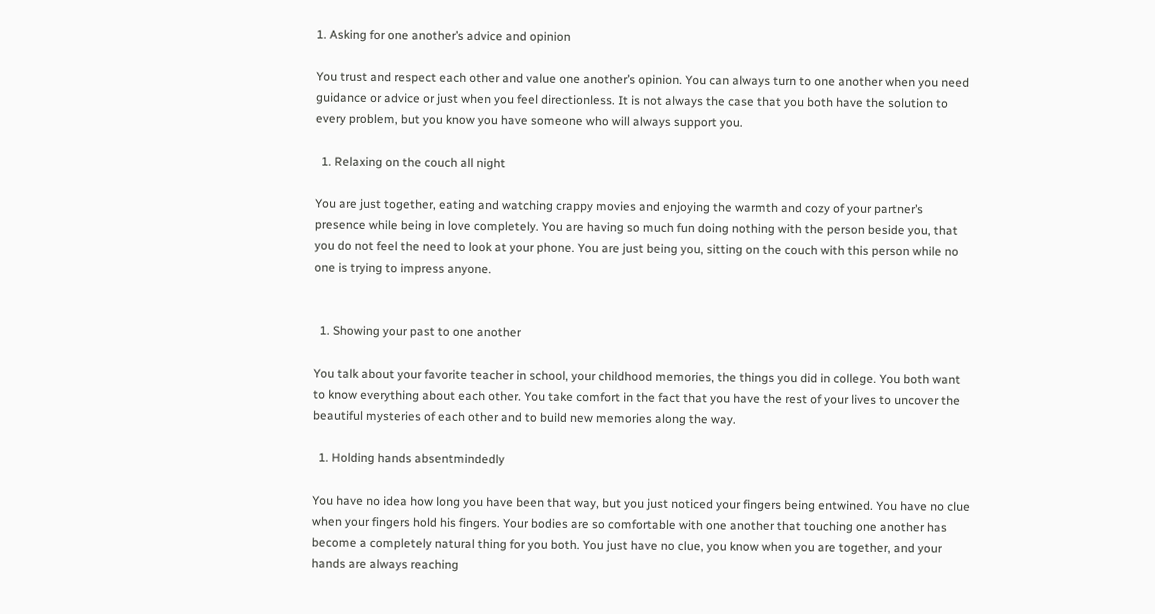1. Asking for one another’s advice and opinion

You trust and respect each other and value one another’s opinion. You can always turn to one another when you need guidance or advice or just when you feel directionless. It is not always the case that you both have the solution to every problem, but you know you have someone who will always support you.

  1. Relaxing on the couch all night

You are just together, eating and watching crappy movies and enjoying the warmth and cozy of your partner’s presence while being in love completely. You are having so much fun doing nothing with the person beside you, that you do not feel the need to look at your phone. You are just being you, sitting on the couch with this person while no one is trying to impress anyone.


  1. Showing your past to one another

You talk about your favorite teacher in school, your childhood memories, the things you did in college. You both want to know everything about each other. You take comfort in the fact that you have the rest of your lives to uncover the beautiful mysteries of each other and to build new memories along the way.

  1. Holding hands absentmindedly

You have no idea how long you have been that way, but you just noticed your fingers being entwined. You have no clue when your fingers hold his fingers. Your bodies are so comfortable with one another that touching one another has become a completely natural thing for you both. You just have no clue, you know when you are together, and your hands are always reaching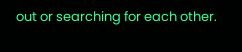out or searching for each other.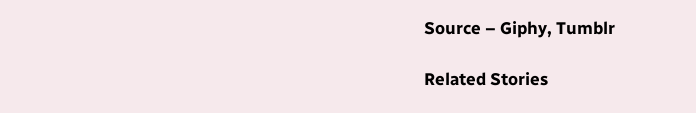Source – Giphy, Tumblr

Related Stories